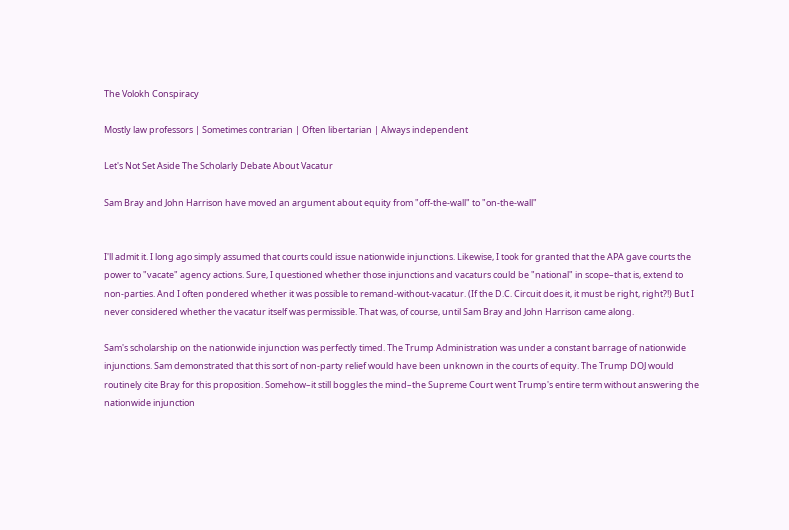The Volokh Conspiracy

Mostly law professors | Sometimes contrarian | Often libertarian | Always independent

Let's Not Set Aside The Scholarly Debate About Vacatur

Sam Bray and John Harrison have moved an argument about equity from "off-the-wall" to "on-the-wall"


I'll admit it. I long ago simply assumed that courts could issue nationwide injunctions. Likewise, I took for granted that the APA gave courts the power to "vacate" agency actions. Sure, I questioned whether those injunctions and vacaturs could be "national" in scope–that is, extend to non-parties. And I often pondered whether it was possible to remand-without-vacatur. (If the D.C. Circuit does it, it must be right, right?!) But I never considered whether the vacatur itself was permissible. That was, of course, until Sam Bray and John Harrison came along.

Sam's scholarship on the nationwide injunction was perfectly timed. The Trump Administration was under a constant barrage of nationwide injunctions. Sam demonstrated that this sort of non-party relief would have been unknown in the courts of equity. The Trump DOJ would routinely cite Bray for this proposition. Somehow–it still boggles the mind–the Supreme Court went Trump's entire term without answering the nationwide injunction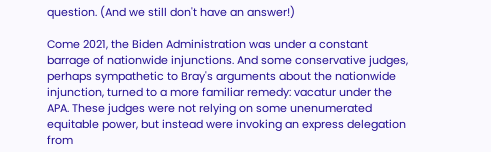question. (And we still don't have an answer!)

Come 2021, the Biden Administration was under a constant barrage of nationwide injunctions. And some conservative judges, perhaps sympathetic to Bray's arguments about the nationwide injunction, turned to a more familiar remedy: vacatur under the APA. These judges were not relying on some unenumerated equitable power, but instead were invoking an express delegation from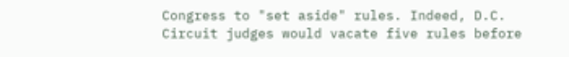Congress to "set aside" rules. Indeed, D.C. Circuit judges would vacate five rules before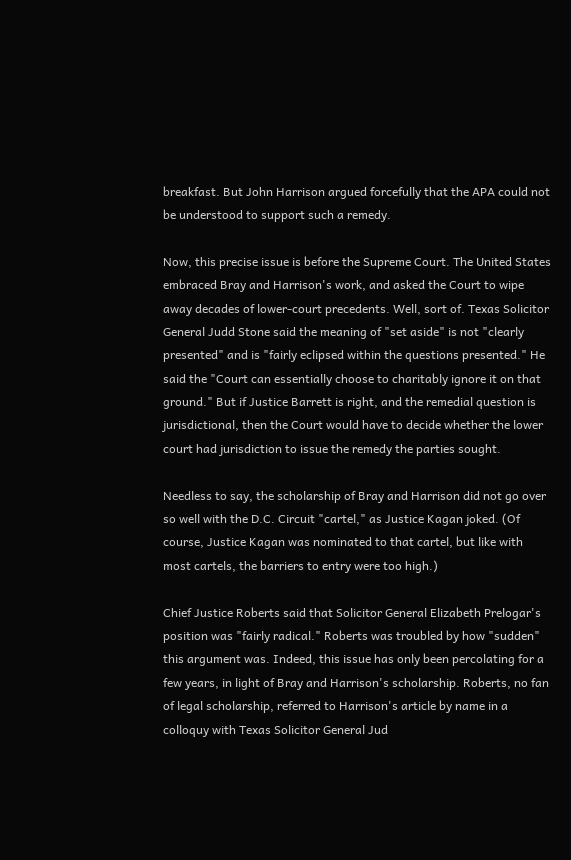breakfast. But John Harrison argued forcefully that the APA could not be understood to support such a remedy.

Now, this precise issue is before the Supreme Court. The United States embraced Bray and Harrison's work, and asked the Court to wipe away decades of lower-court precedents. Well, sort of. Texas Solicitor General Judd Stone said the meaning of "set aside" is not "clearly presented" and is "fairly eclipsed within the questions presented." He said the "Court can essentially choose to charitably ignore it on that ground." But if Justice Barrett is right, and the remedial question is jurisdictional, then the Court would have to decide whether the lower court had jurisdiction to issue the remedy the parties sought.

Needless to say, the scholarship of Bray and Harrison did not go over so well with the D.C. Circuit "cartel," as Justice Kagan joked. (Of course, Justice Kagan was nominated to that cartel, but like with most cartels, the barriers to entry were too high.)

Chief Justice Roberts said that Solicitor General Elizabeth Prelogar's position was "fairly radical." Roberts was troubled by how "sudden" this argument was. Indeed, this issue has only been percolating for a few years, in light of Bray and Harrison's scholarship. Roberts, no fan of legal scholarship, referred to Harrison's article by name in a colloquy with Texas Solicitor General Jud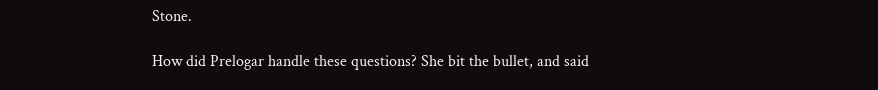Stone.

How did Prelogar handle these questions? She bit the bullet, and said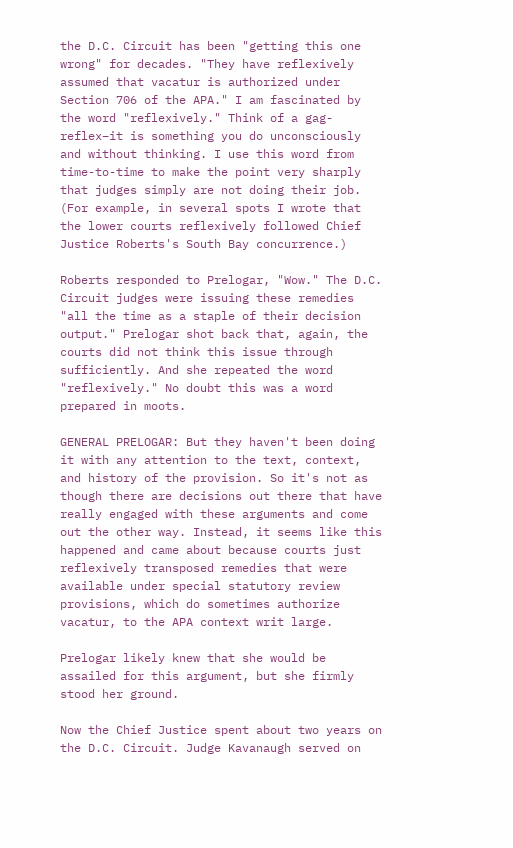the D.C. Circuit has been "getting this one wrong" for decades. "They have reflexively assumed that vacatur is authorized under Section 706 of the APA." I am fascinated by the word "reflexively." Think of a gag-reflex–it is something you do unconsciously and without thinking. I use this word from time-to-time to make the point very sharply that judges simply are not doing their job. (For example, in several spots I wrote that the lower courts reflexively followed Chief Justice Roberts's South Bay concurrence.)

Roberts responded to Prelogar, "Wow." The D.C. Circuit judges were issuing these remedies "all the time as a staple of their decision output." Prelogar shot back that, again, the courts did not think this issue through sufficiently. And she repeated the word "reflexively." No doubt this was a word prepared in moots.

GENERAL PRELOGAR: But they haven't been doing it with any attention to the text, context, and history of the provision. So it's not as though there are decisions out there that have really engaged with these arguments and come out the other way. Instead, it seems like this happened and came about because courts just reflexively transposed remedies that were available under special statutory review provisions, which do sometimes authorize vacatur, to the APA context writ large.

Prelogar likely knew that she would be assailed for this argument, but she firmly stood her ground.

Now the Chief Justice spent about two years on the D.C. Circuit. Judge Kavanaugh served on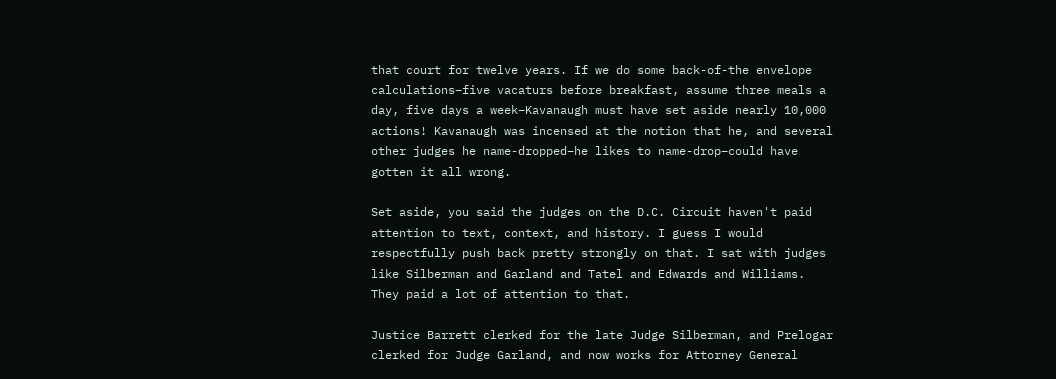that court for twelve years. If we do some back-of-the envelope calculations–five vacaturs before breakfast, assume three meals a day, five days a week–Kavanaugh must have set aside nearly 10,000 actions! Kavanaugh was incensed at the notion that he, and several other judges he name-dropped–he likes to name-drop–could have gotten it all wrong.

Set aside, you said the judges on the D.C. Circuit haven't paid attention to text, context, and history. I guess I would respectfully push back pretty strongly on that. I sat with judges like Silberman and Garland and Tatel and Edwards and Williams. They paid a lot of attention to that.

Justice Barrett clerked for the late Judge Silberman, and Prelogar clerked for Judge Garland, and now works for Attorney General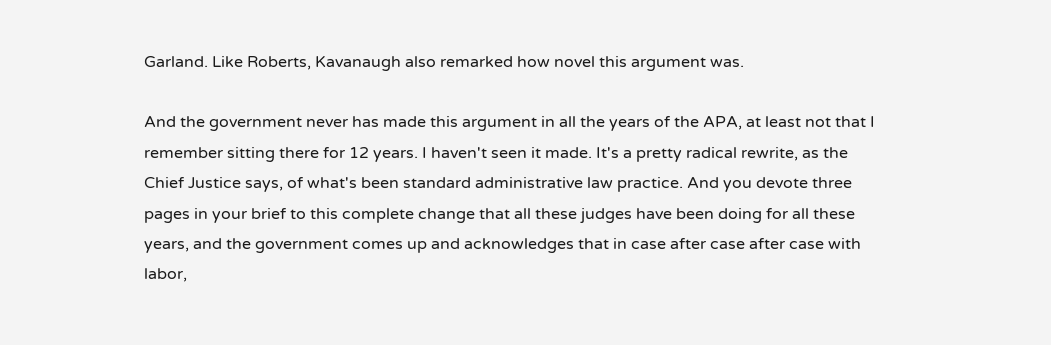Garland. Like Roberts, Kavanaugh also remarked how novel this argument was.

And the government never has made this argument in all the years of the APA, at least not that I remember sitting there for 12 years. I haven't seen it made. It's a pretty radical rewrite, as the Chief Justice says, of what's been standard administrative law practice. And you devote three pages in your brief to this complete change that all these judges have been doing for all these years, and the government comes up and acknowledges that in case after case after case with labor,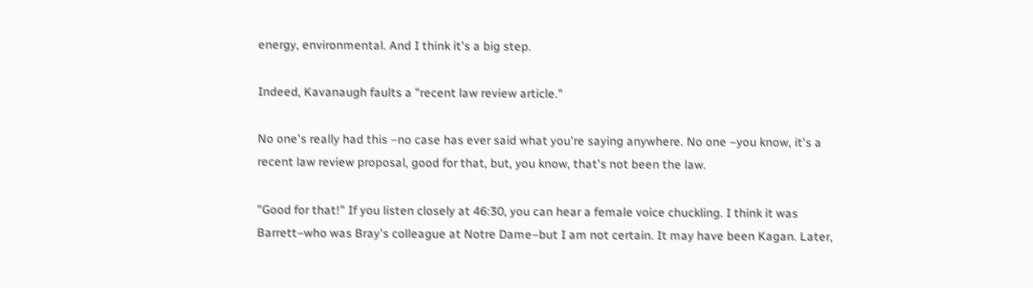energy, environmental. And I think it's a big step.

Indeed, Kavanaugh faults a "recent law review article."

No one's really had this –no case has ever said what you're saying anywhere. No one –you know, it's a recent law review proposal, good for that, but, you know, that's not been the law.

"Good for that!" If you listen closely at 46:30, you can hear a female voice chuckling. I think it was Barrett–who was Bray's colleague at Notre Dame–but I am not certain. It may have been Kagan. Later,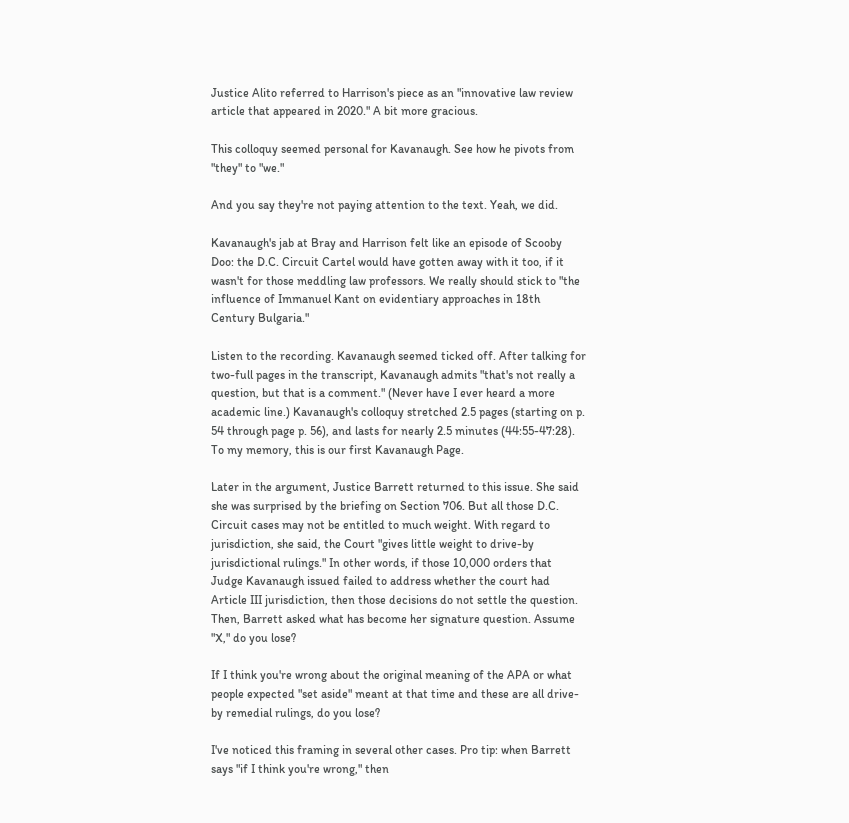Justice Alito referred to Harrison's piece as an "innovative law review article that appeared in 2020." A bit more gracious.

This colloquy seemed personal for Kavanaugh. See how he pivots from "they" to "we."

And you say they're not paying attention to the text. Yeah, we did.

Kavanaugh's jab at Bray and Harrison felt like an episode of Scooby Doo: the D.C. Circuit Cartel would have gotten away with it too, if it wasn't for those meddling law professors. We really should stick to "the influence of Immanuel Kant on evidentiary approaches in 18th Century Bulgaria."

Listen to the recording. Kavanaugh seemed ticked off. After talking for two-full pages in the transcript, Kavanaugh admits "that's not really a question, but that is a comment." (Never have I ever heard a more academic line.) Kavanaugh's colloquy stretched 2.5 pages (starting on p. 54 through page p. 56), and lasts for nearly 2.5 minutes (44:55-47:28). To my memory, this is our first Kavanaugh Page.

Later in the argument, Justice Barrett returned to this issue. She said she was surprised by the briefing on Section 706. But all those D.C. Circuit cases may not be entitled to much weight. With regard to jurisdiction, she said, the Court "gives little weight to drive-by jurisdictional rulings." In other words, if those 10,000 orders that Judge Kavanaugh issued failed to address whether the court had Article III jurisdiction, then those decisions do not settle the question. Then, Barrett asked what has become her signature question. Assume "X," do you lose?

If I think you're wrong about the original meaning of the APA or what people expected "set aside" meant at that time and these are all drive-by remedial rulings, do you lose?

I've noticed this framing in several other cases. Pro tip: when Barrett says "if I think you're wrong," then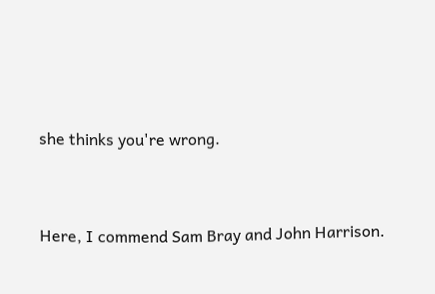she thinks you're wrong.


Here, I commend Sam Bray and John Harrison.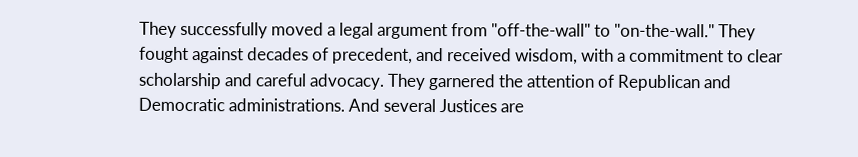They successfully moved a legal argument from "off-the-wall" to "on-the-wall." They fought against decades of precedent, and received wisdom, with a commitment to clear scholarship and careful advocacy. They garnered the attention of Republican and Democratic administrations. And several Justices are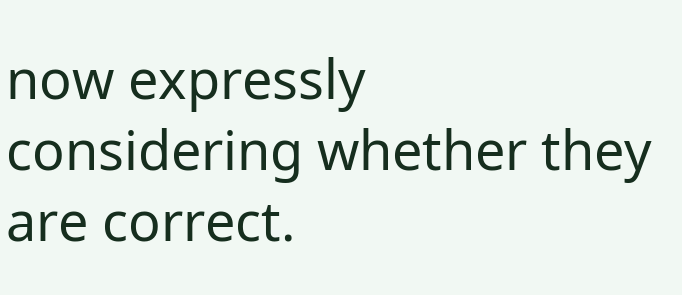now expressly considering whether they are correct.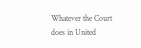Whatever the Court does in United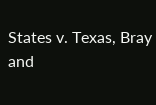States v. Texas, Bray and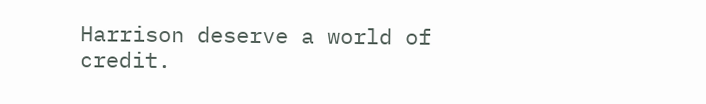Harrison deserve a world of credit.